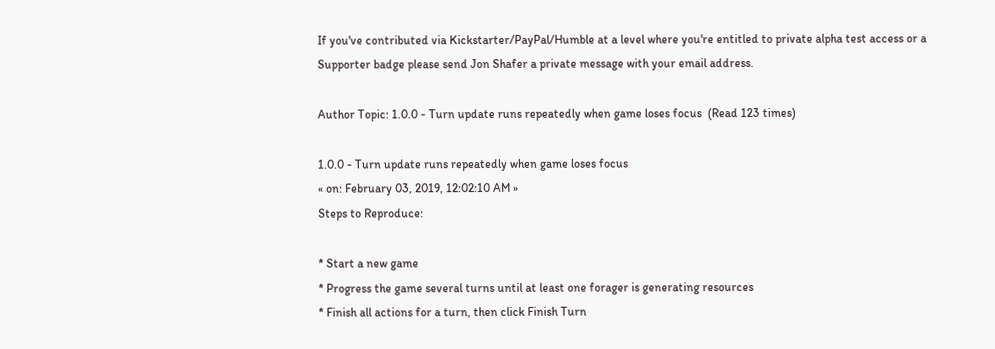If you've contributed via Kickstarter/PayPal/Humble at a level where you're entitled to private alpha test access or a Supporter badge please send Jon Shafer a private message with your email address.

Author Topic: 1.0.0 - Turn update runs repeatedly when game loses focus  (Read 123 times)

1.0.0 - Turn update runs repeatedly when game loses focus
« on: February 03, 2019, 12:02:10 AM »
Steps to Reproduce:

* Start a new game
* Progress the game several turns until at least one forager is generating resources
* Finish all actions for a turn, then click Finish Turn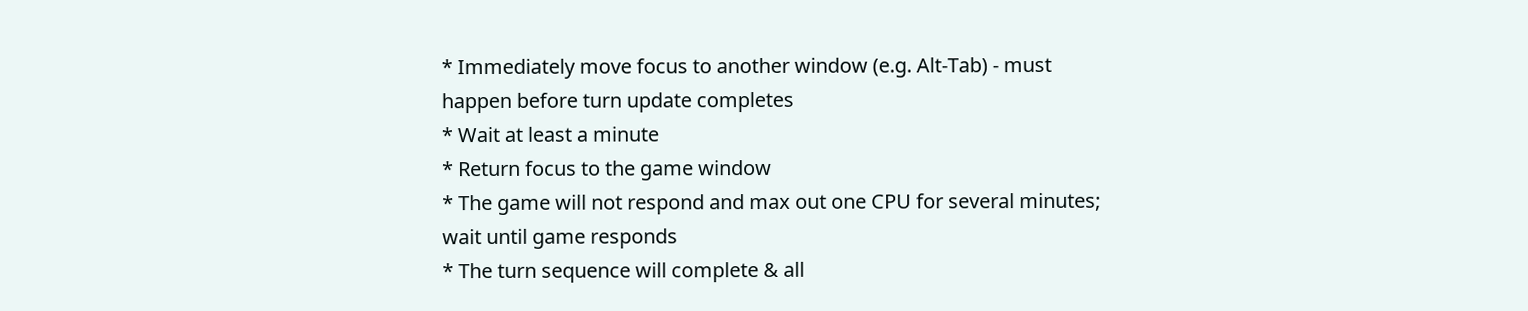* Immediately move focus to another window (e.g. Alt-Tab) - must happen before turn update completes
* Wait at least a minute
* Return focus to the game window
* The game will not respond and max out one CPU for several minutes; wait until game responds
* The turn sequence will complete & all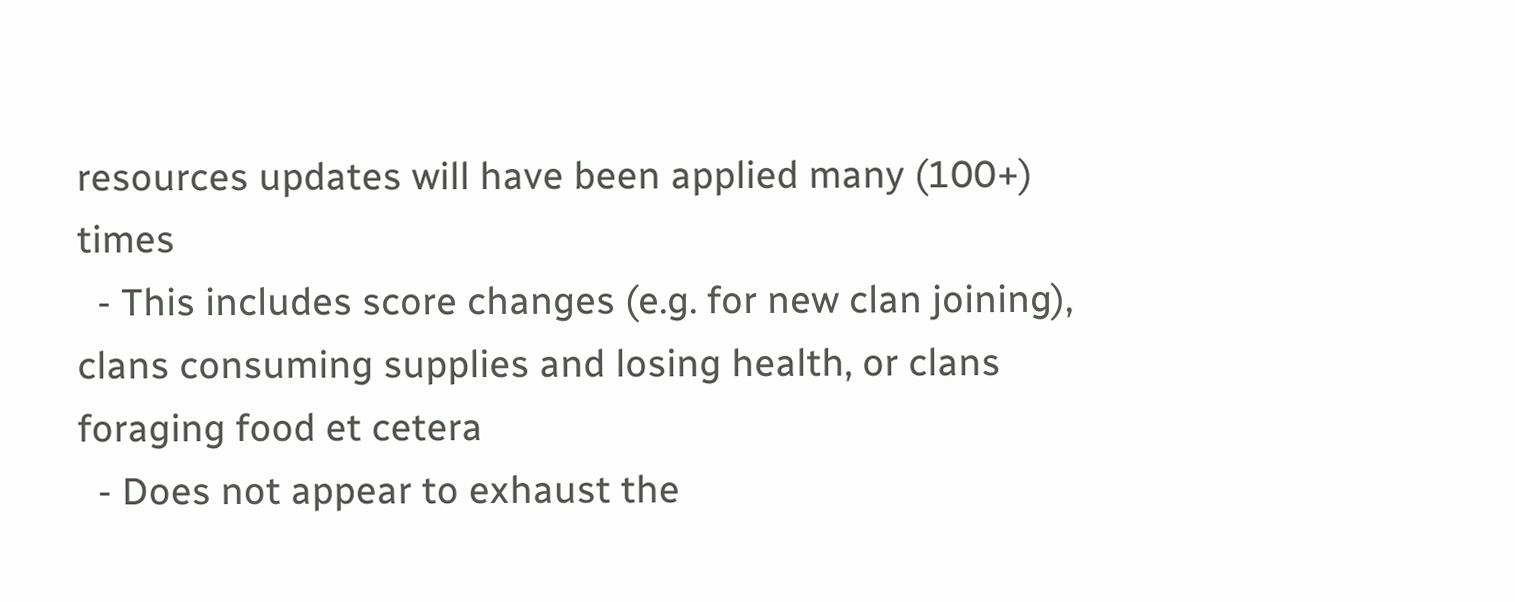resources updates will have been applied many (100+) times
  - This includes score changes (e.g. for new clan joining), clans consuming supplies and losing health, or clans foraging food et cetera
  - Does not appear to exhaust the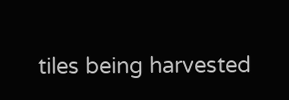tiles being harvested